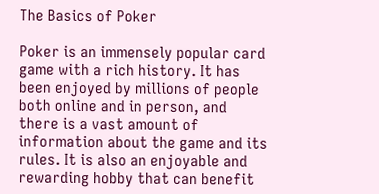The Basics of Poker

Poker is an immensely popular card game with a rich history. It has been enjoyed by millions of people both online and in person, and there is a vast amount of information about the game and its rules. It is also an enjoyable and rewarding hobby that can benefit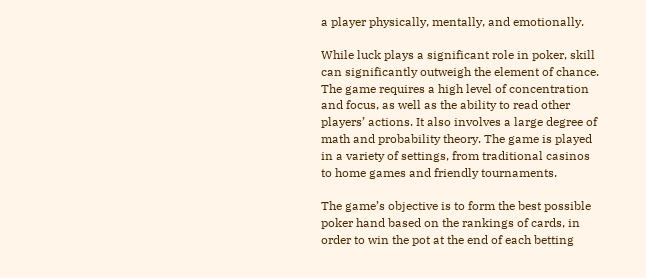a player physically, mentally, and emotionally.

While luck plays a significant role in poker, skill can significantly outweigh the element of chance. The game requires a high level of concentration and focus, as well as the ability to read other players’ actions. It also involves a large degree of math and probability theory. The game is played in a variety of settings, from traditional casinos to home games and friendly tournaments.

The game’s objective is to form the best possible poker hand based on the rankings of cards, in order to win the pot at the end of each betting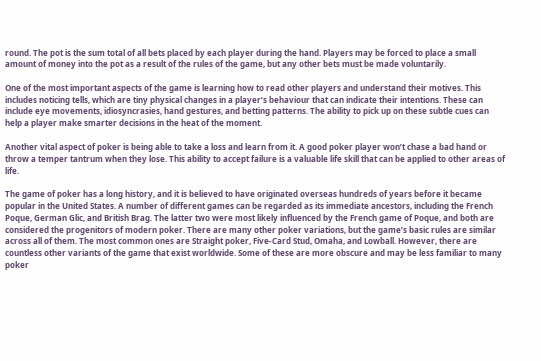round. The pot is the sum total of all bets placed by each player during the hand. Players may be forced to place a small amount of money into the pot as a result of the rules of the game, but any other bets must be made voluntarily.

One of the most important aspects of the game is learning how to read other players and understand their motives. This includes noticing tells, which are tiny physical changes in a player’s behaviour that can indicate their intentions. These can include eye movements, idiosyncrasies, hand gestures, and betting patterns. The ability to pick up on these subtle cues can help a player make smarter decisions in the heat of the moment.

Another vital aspect of poker is being able to take a loss and learn from it. A good poker player won’t chase a bad hand or throw a temper tantrum when they lose. This ability to accept failure is a valuable life skill that can be applied to other areas of life.

The game of poker has a long history, and it is believed to have originated overseas hundreds of years before it became popular in the United States. A number of different games can be regarded as its immediate ancestors, including the French Poque, German Glic, and British Brag. The latter two were most likely influenced by the French game of Poque, and both are considered the progenitors of modern poker. There are many other poker variations, but the game’s basic rules are similar across all of them. The most common ones are Straight poker, Five-Card Stud, Omaha, and Lowball. However, there are countless other variants of the game that exist worldwide. Some of these are more obscure and may be less familiar to many poker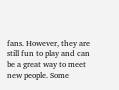fans. However, they are still fun to play and can be a great way to meet new people. Some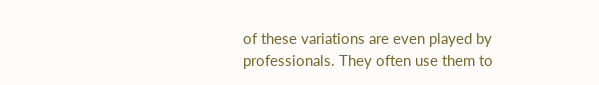of these variations are even played by professionals. They often use them to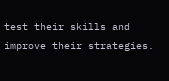test their skills and improve their strategies.